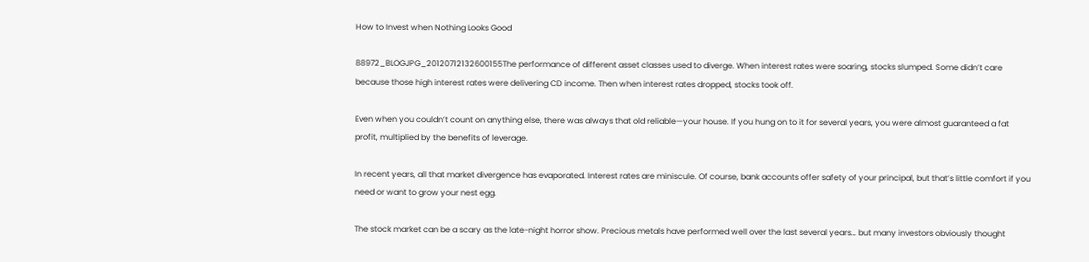How to Invest when Nothing Looks Good

88972_BLOGJPG_20120712132600155The performance of different asset classes used to diverge. When interest rates were soaring, stocks slumped. Some didn’t care because those high interest rates were delivering CD income. Then when interest rates dropped, stocks took off.

Even when you couldn’t count on anything else, there was always that old reliable—your house. If you hung on to it for several years, you were almost guaranteed a fat profit, multiplied by the benefits of leverage.

In recent years, all that market divergence has evaporated. Interest rates are miniscule. Of course, bank accounts offer safety of your principal, but that’s little comfort if you need or want to grow your nest egg.

The stock market can be a scary as the late-night horror show. Precious metals have performed well over the last several years… but many investors obviously thought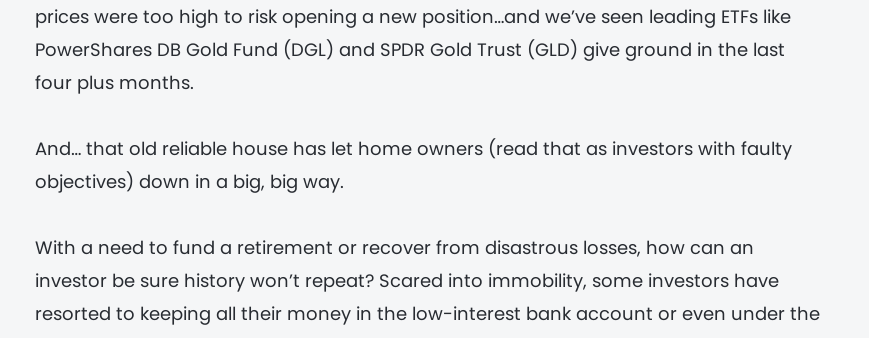prices were too high to risk opening a new position…and we’ve seen leading ETFs like PowerShares DB Gold Fund (DGL) and SPDR Gold Trust (GLD) give ground in the last four plus months.

And… that old reliable house has let home owners (read that as investors with faulty objectives) down in a big, big way.

With a need to fund a retirement or recover from disastrous losses, how can an investor be sure history won’t repeat? Scared into immobility, some investors have resorted to keeping all their money in the low-interest bank account or even under the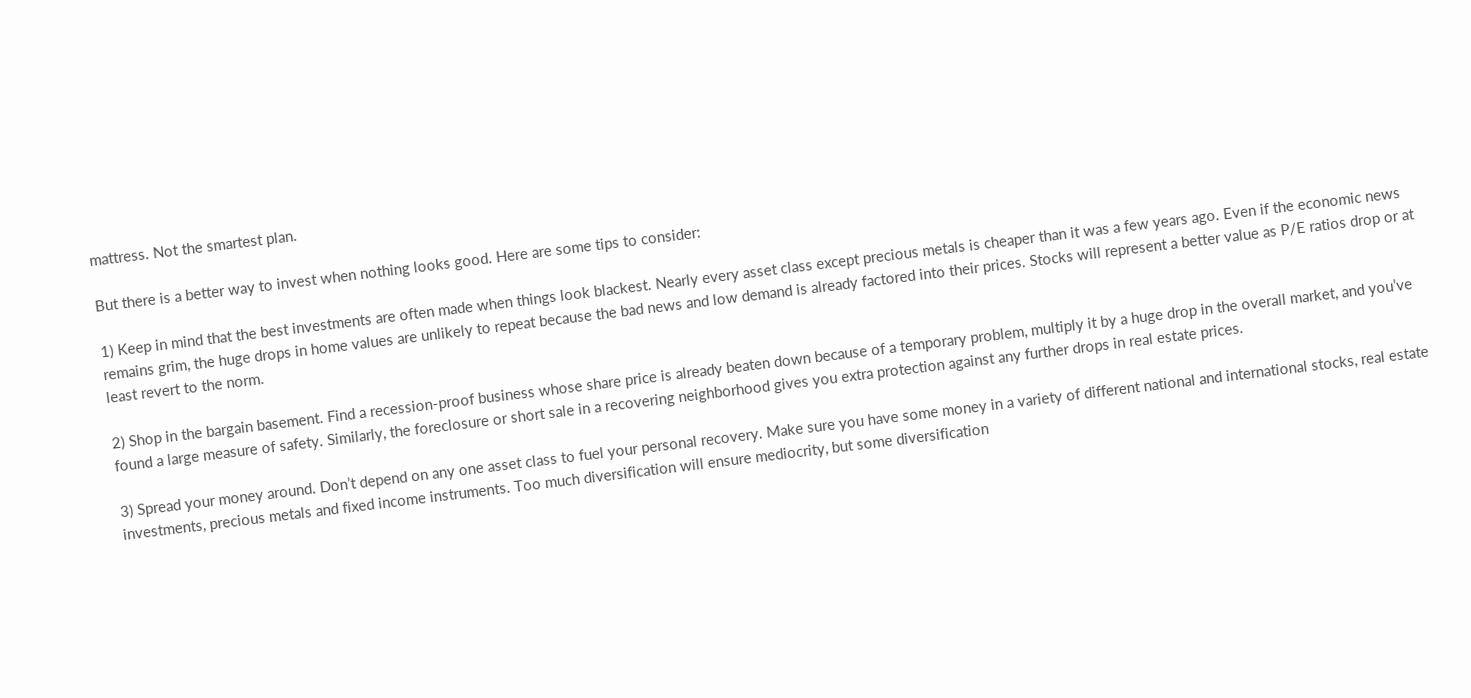mattress. Not the smartest plan.

But there is a better way to invest when nothing looks good. Here are some tips to consider:

1) Keep in mind that the best investments are often made when things look blackest. Nearly every asset class except precious metals is cheaper than it was a few years ago. Even if the economic news remains grim, the huge drops in home values are unlikely to repeat because the bad news and low demand is already factored into their prices. Stocks will represent a better value as P/E ratios drop or at least revert to the norm.

2) Shop in the bargain basement. Find a recession-proof business whose share price is already beaten down because of a temporary problem, multiply it by a huge drop in the overall market, and you’ve found a large measure of safety. Similarly, the foreclosure or short sale in a recovering neighborhood gives you extra protection against any further drops in real estate prices.

3) Spread your money around. Don’t depend on any one asset class to fuel your personal recovery. Make sure you have some money in a variety of different national and international stocks, real estate investments, precious metals and fixed income instruments. Too much diversification will ensure mediocrity, but some diversification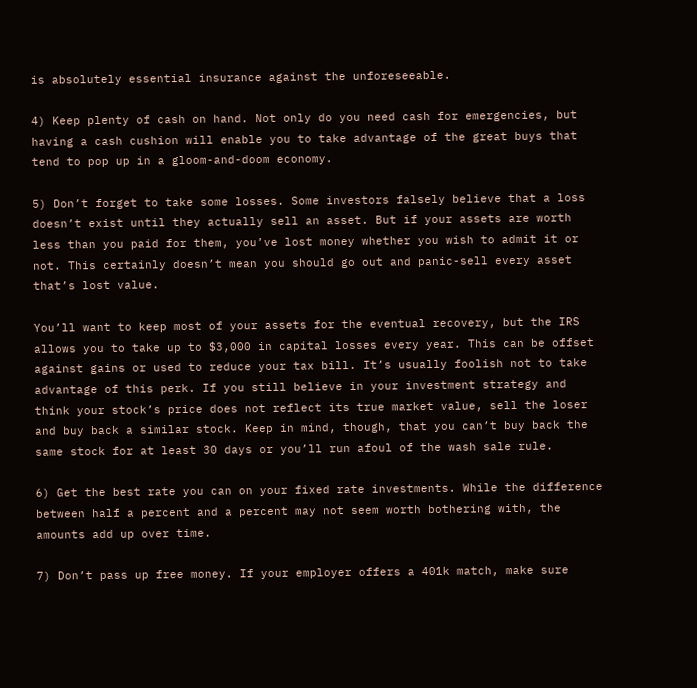is absolutely essential insurance against the unforeseeable.

4) Keep plenty of cash on hand. Not only do you need cash for emergencies, but having a cash cushion will enable you to take advantage of the great buys that tend to pop up in a gloom-and-doom economy.

5) Don’t forget to take some losses. Some investors falsely believe that a loss doesn’t exist until they actually sell an asset. But if your assets are worth less than you paid for them, you’ve lost money whether you wish to admit it or not. This certainly doesn’t mean you should go out and panic-sell every asset that’s lost value.

You’ll want to keep most of your assets for the eventual recovery, but the IRS allows you to take up to $3,000 in capital losses every year. This can be offset against gains or used to reduce your tax bill. It’s usually foolish not to take advantage of this perk. If you still believe in your investment strategy and think your stock’s price does not reflect its true market value, sell the loser and buy back a similar stock. Keep in mind, though, that you can’t buy back the same stock for at least 30 days or you’ll run afoul of the wash sale rule.

6) Get the best rate you can on your fixed rate investments. While the difference between half a percent and a percent may not seem worth bothering with, the amounts add up over time.

7) Don’t pass up free money. If your employer offers a 401k match, make sure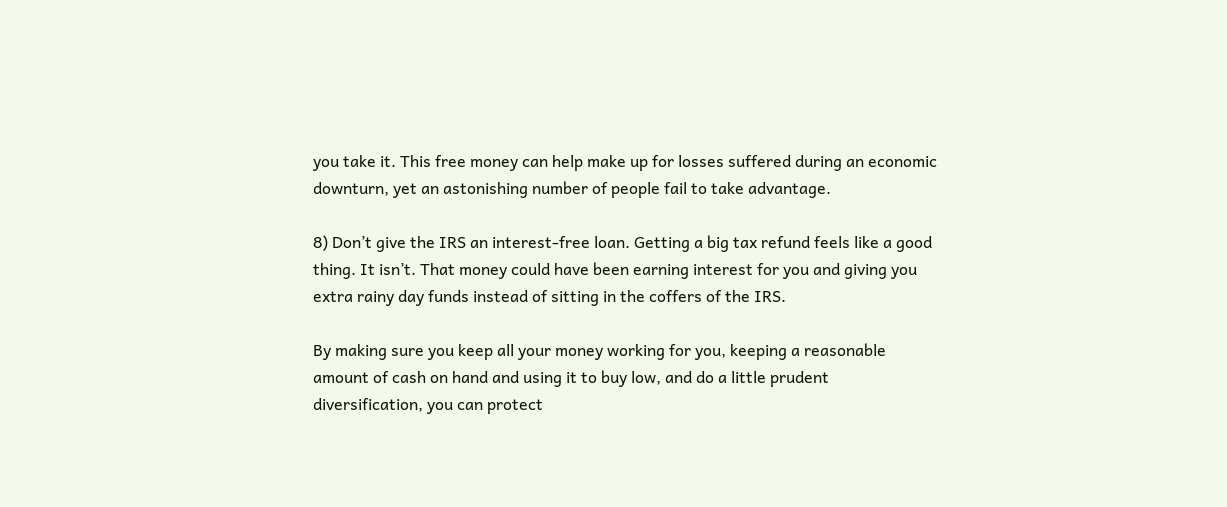you take it. This free money can help make up for losses suffered during an economic downturn, yet an astonishing number of people fail to take advantage.

8) Don’t give the IRS an interest-free loan. Getting a big tax refund feels like a good thing. It isn’t. That money could have been earning interest for you and giving you extra rainy day funds instead of sitting in the coffers of the IRS.

By making sure you keep all your money working for you, keeping a reasonable amount of cash on hand and using it to buy low, and do a little prudent diversification, you can protect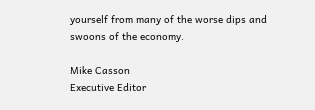yourself from many of the worse dips and swoons of the economy.

Mike Casson
Executive Editor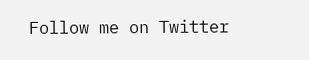Follow me on Twitter